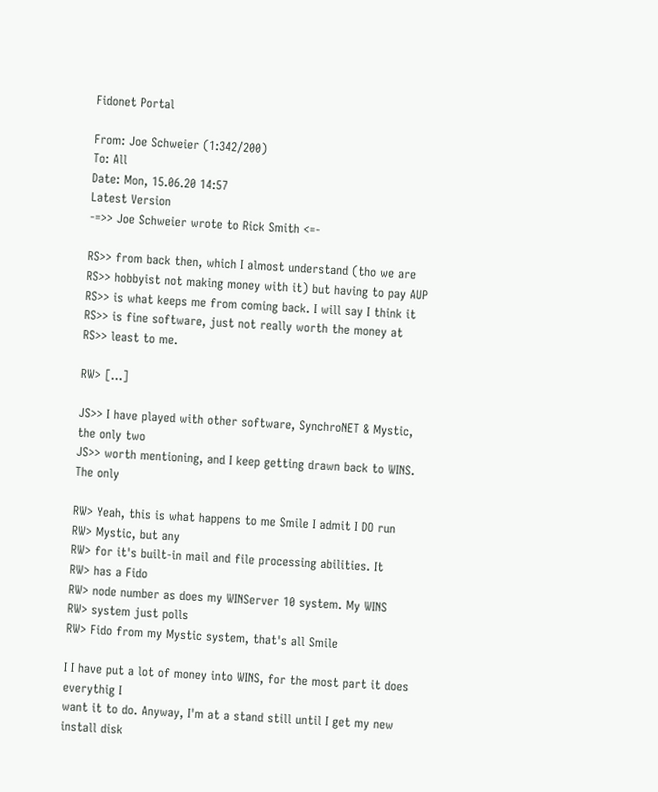Fidonet Portal

From: Joe Schweier (1:342/200)
To: All
Date: Mon, 15.06.20 14:57
Latest Version
-=>> Joe Schweier wrote to Rick Smith <=-

RS>> from back then, which I almost understand (tho we are
RS>> hobbyist not making money with it) but having to pay AUP
RS>> is what keeps me from coming back. I will say I think it
RS>> is fine software, just not really worth the money at
RS>> least to me.

RW> [...]

JS>> I have played with other software, SynchroNET & Mystic, the only two
JS>> worth mentioning, and I keep getting drawn back to WINS. The only

RW> Yeah, this is what happens to me Smile I admit I DO run
RW> Mystic, but any
RW> for it's built-in mail and file processing abilities. It
RW> has a Fido
RW> node number as does my WINServer 10 system. My WINS
RW> system just polls
RW> Fido from my Mystic system, that's all Smile

I I have put a lot of money into WINS, for the most part it does everythig I
want it to do. Anyway, I'm at a stand still until I get my new install disk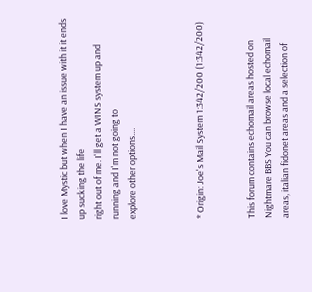I love Mystic but when I have an issue with it it ends up sucking the life
right out of me. I'll get a WINS system up and running and I'm not going to
explore other options....



* Origin: Joe's Mail System 1:342/200 (1:342/200)


This forum contains echomail areas hosted on Nightmare BBS You can browse local echomail areas, italian fidonet areas and a selection of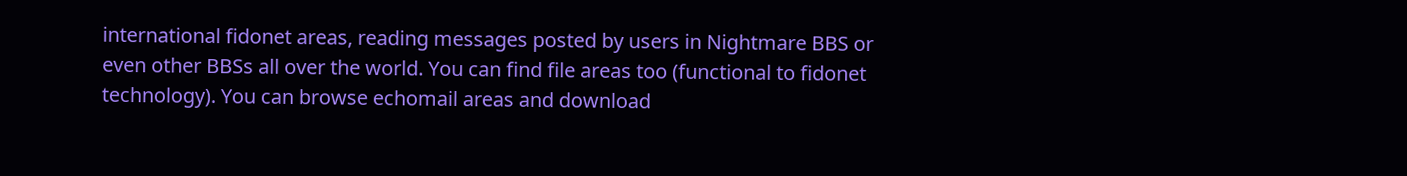international fidonet areas, reading messages posted by users in Nightmare BBS or even other BBSs all over the world. You can find file areas too (functional to fidonet technology). You can browse echomail areas and download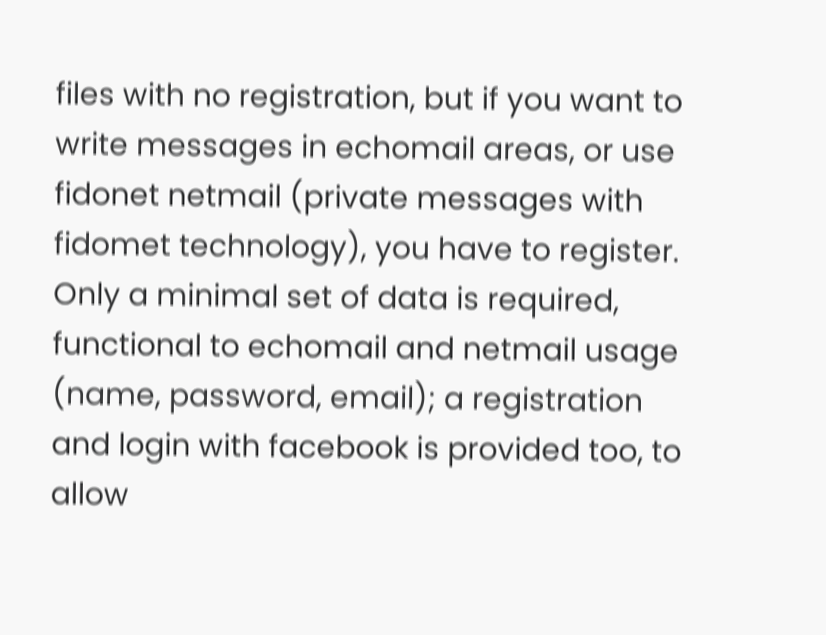files with no registration, but if you want to write messages in echomail areas, or use fidonet netmail (private messages with fidomet technology), you have to register. Only a minimal set of data is required, functional to echomail and netmail usage (name, password, email); a registration and login with facebook is provided too, to allow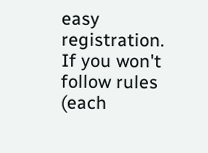easy registration. If you won't follow rules (each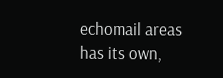echomail areas has its own,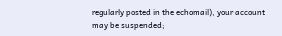regularly posted in the echomail), your account may be suspended;